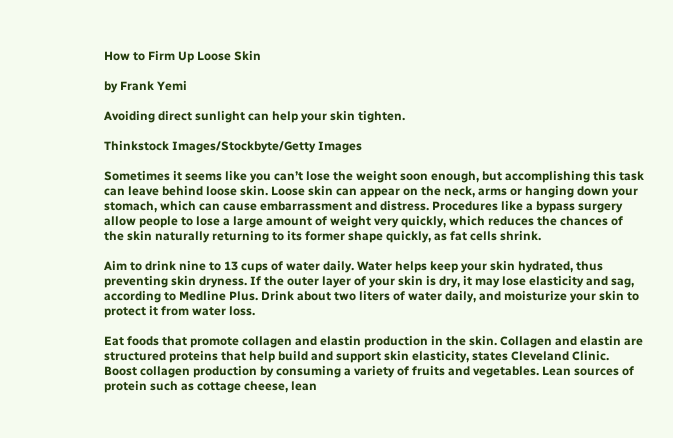How to Firm Up Loose Skin

by Frank Yemi

Avoiding direct sunlight can help your skin tighten.

Thinkstock Images/Stockbyte/Getty Images

Sometimes it seems like you can’t lose the weight soon enough, but accomplishing this task can leave behind loose skin. Loose skin can appear on the neck, arms or hanging down your stomach, which can cause embarrassment and distress. Procedures like a bypass surgery allow people to lose a large amount of weight very quickly, which reduces the chances of the skin naturally returning to its former shape quickly, as fat cells shrink.

Aim to drink nine to 13 cups of water daily. Water helps keep your skin hydrated, thus preventing skin dryness. If the outer layer of your skin is dry, it may lose elasticity and sag, according to Medline Plus. Drink about two liters of water daily, and moisturize your skin to protect it from water loss.

Eat foods that promote collagen and elastin production in the skin. Collagen and elastin are structured proteins that help build and support skin elasticity, states Cleveland Clinic. Boost collagen production by consuming a variety of fruits and vegetables. Lean sources of protein such as cottage cheese, lean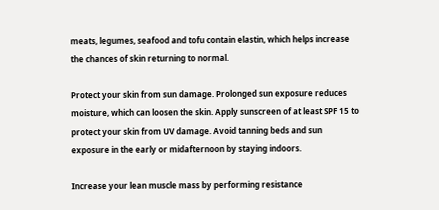meats, legumes, seafood and tofu contain elastin, which helps increase the chances of skin returning to normal.

Protect your skin from sun damage. Prolonged sun exposure reduces moisture, which can loosen the skin. Apply sunscreen of at least SPF 15 to protect your skin from UV damage. Avoid tanning beds and sun exposure in the early or midafternoon by staying indoors.

Increase your lean muscle mass by performing resistance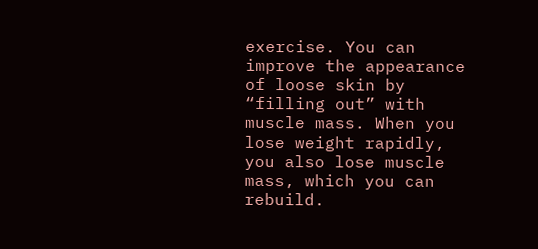exercise. You can improve the appearance of loose skin by “filling out” with muscle mass. When you lose weight rapidly, you also lose muscle mass, which you can rebuild.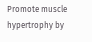Promote muscle hypertrophy by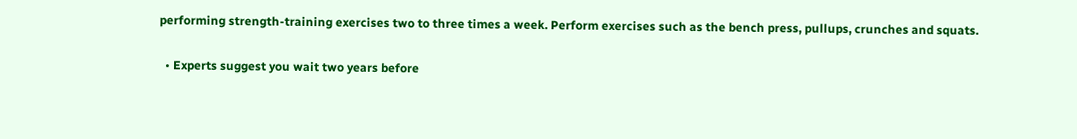performing strength-training exercises two to three times a week. Perform exercises such as the bench press, pullups, crunches and squats.


  • Experts suggest you wait two years before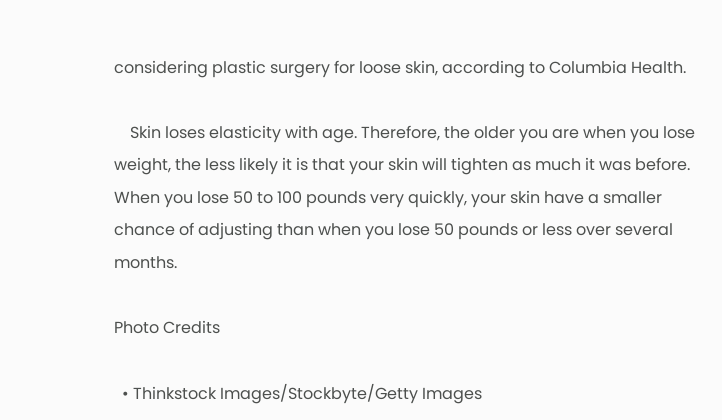considering plastic surgery for loose skin, according to Columbia Health.

    Skin loses elasticity with age. Therefore, the older you are when you lose weight, the less likely it is that your skin will tighten as much it was before. When you lose 50 to 100 pounds very quickly, your skin have a smaller chance of adjusting than when you lose 50 pounds or less over several months.

Photo Credits

  • Thinkstock Images/Stockbyte/Getty Images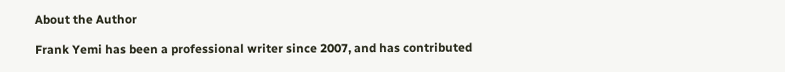About the Author

Frank Yemi has been a professional writer since 2007, and has contributed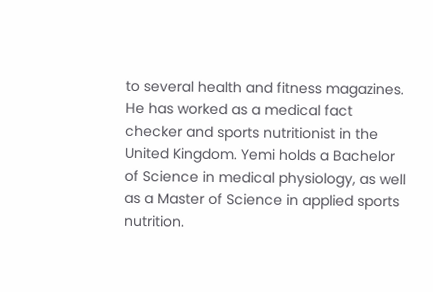to several health and fitness magazines. He has worked as a medical fact checker and sports nutritionist in the United Kingdom. Yemi holds a Bachelor of Science in medical physiology, as well as a Master of Science in applied sports nutrition.